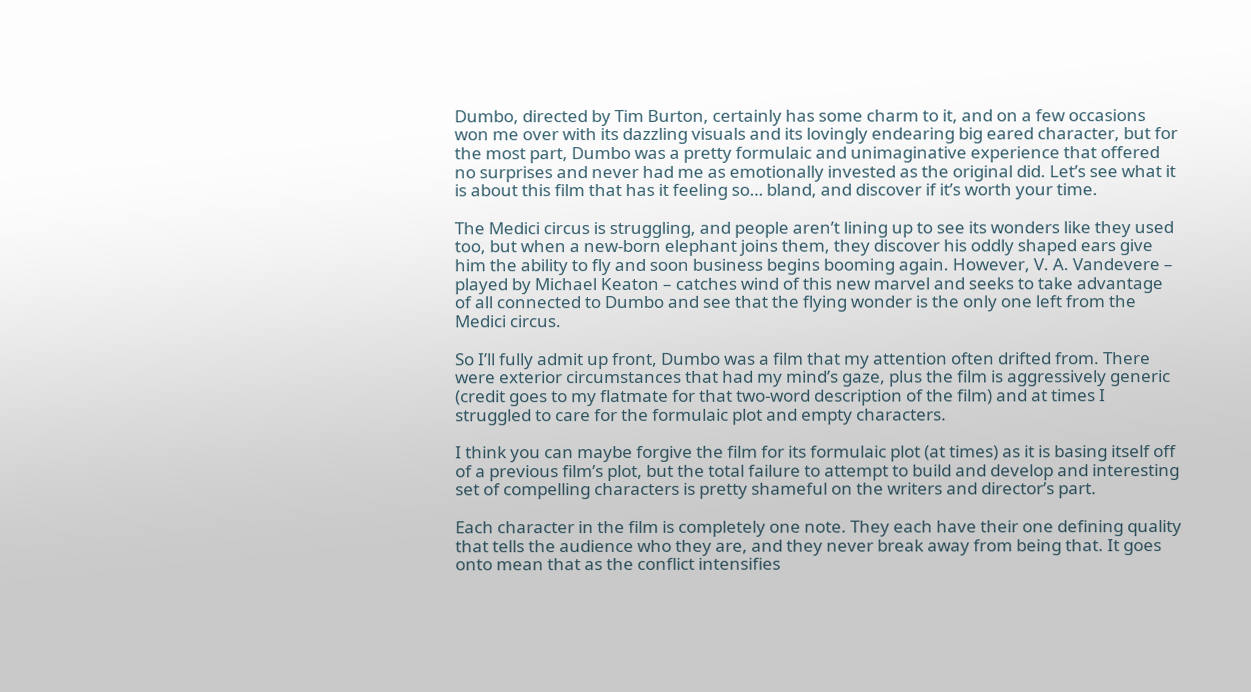Dumbo, directed by Tim Burton, certainly has some charm to it, and on a few occasions won me over with its dazzling visuals and its lovingly endearing big eared character, but for the most part, Dumbo was a pretty formulaic and unimaginative experience that offered no surprises and never had me as emotionally invested as the original did. Let’s see what it is about this film that has it feeling so… bland, and discover if it’s worth your time.

The Medici circus is struggling, and people aren’t lining up to see its wonders like they used too, but when a new-born elephant joins them, they discover his oddly shaped ears give him the ability to fly and soon business begins booming again. However, V. A. Vandevere – played by Michael Keaton – catches wind of this new marvel and seeks to take advantage of all connected to Dumbo and see that the flying wonder is the only one left from the Medici circus.

So I’ll fully admit up front, Dumbo was a film that my attention often drifted from. There were exterior circumstances that had my mind’s gaze, plus the film is aggressively generic (credit goes to my flatmate for that two-word description of the film) and at times I struggled to care for the formulaic plot and empty characters.

I think you can maybe forgive the film for its formulaic plot (at times) as it is basing itself off of a previous film’s plot, but the total failure to attempt to build and develop and interesting set of compelling characters is pretty shameful on the writers and director’s part.

Each character in the film is completely one note. They each have their one defining quality that tells the audience who they are, and they never break away from being that. It goes onto mean that as the conflict intensifies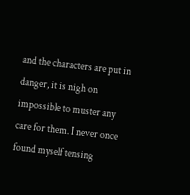and the characters are put in danger, it is nigh on impossible to muster any care for them. I never once found myself tensing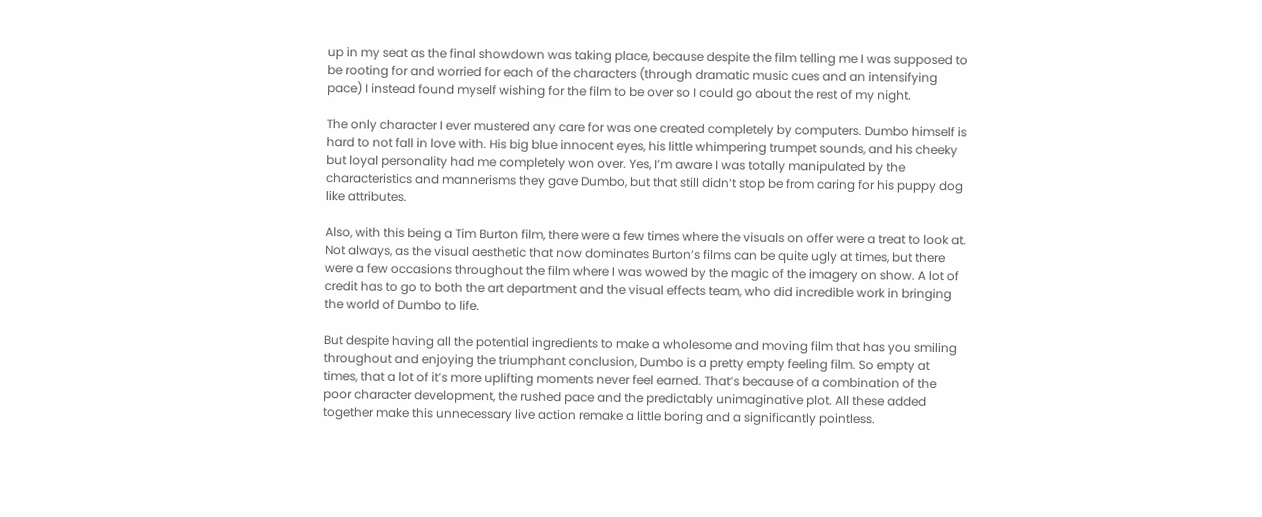up in my seat as the final showdown was taking place, because despite the film telling me I was supposed to be rooting for and worried for each of the characters (through dramatic music cues and an intensifying pace) I instead found myself wishing for the film to be over so I could go about the rest of my night.

The only character I ever mustered any care for was one created completely by computers. Dumbo himself is hard to not fall in love with. His big blue innocent eyes, his little whimpering trumpet sounds, and his cheeky but loyal personality had me completely won over. Yes, I’m aware I was totally manipulated by the characteristics and mannerisms they gave Dumbo, but that still didn’t stop be from caring for his puppy dog like attributes.

Also, with this being a Tim Burton film, there were a few times where the visuals on offer were a treat to look at. Not always, as the visual aesthetic that now dominates Burton’s films can be quite ugly at times, but there were a few occasions throughout the film where I was wowed by the magic of the imagery on show. A lot of credit has to go to both the art department and the visual effects team, who did incredible work in bringing the world of Dumbo to life.

But despite having all the potential ingredients to make a wholesome and moving film that has you smiling throughout and enjoying the triumphant conclusion, Dumbo is a pretty empty feeling film. So empty at times, that a lot of it’s more uplifting moments never feel earned. That’s because of a combination of the poor character development, the rushed pace and the predictably unimaginative plot. All these added together make this unnecessary live action remake a little boring and a significantly pointless.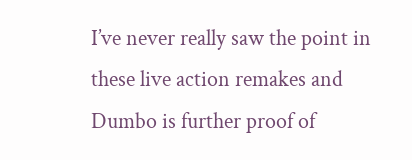I’ve never really saw the point in these live action remakes and Dumbo is further proof of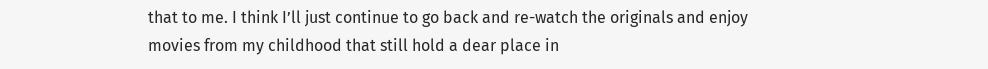that to me. I think I’ll just continue to go back and re-watch the originals and enjoy movies from my childhood that still hold a dear place in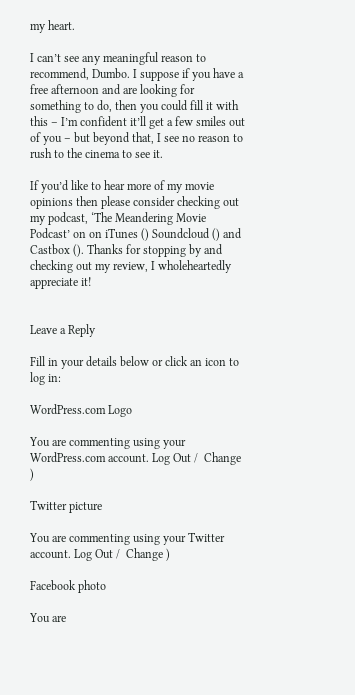my heart.

I can’t see any meaningful reason to recommend, Dumbo. I suppose if you have a free afternoon and are looking for something to do, then you could fill it with this – I’m confident it’ll get a few smiles out of you – but beyond that, I see no reason to rush to the cinema to see it.

If you’d like to hear more of my movie opinions then please consider checking out my podcast, ‘The Meandering Movie Podcast’ on on iTunes () Soundcloud () and Castbox (). Thanks for stopping by and checking out my review, I wholeheartedly appreciate it!


Leave a Reply

Fill in your details below or click an icon to log in:

WordPress.com Logo

You are commenting using your WordPress.com account. Log Out /  Change )

Twitter picture

You are commenting using your Twitter account. Log Out /  Change )

Facebook photo

You are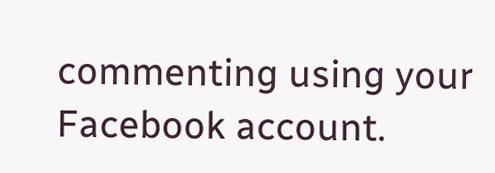commenting using your Facebook account.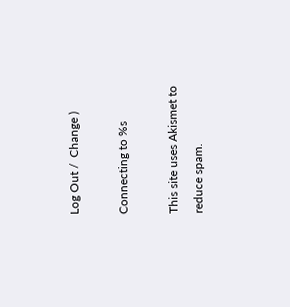Log Out /  Change )

Connecting to %s

This site uses Akismet to reduce spam.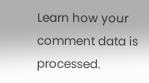Learn how your comment data is processed.